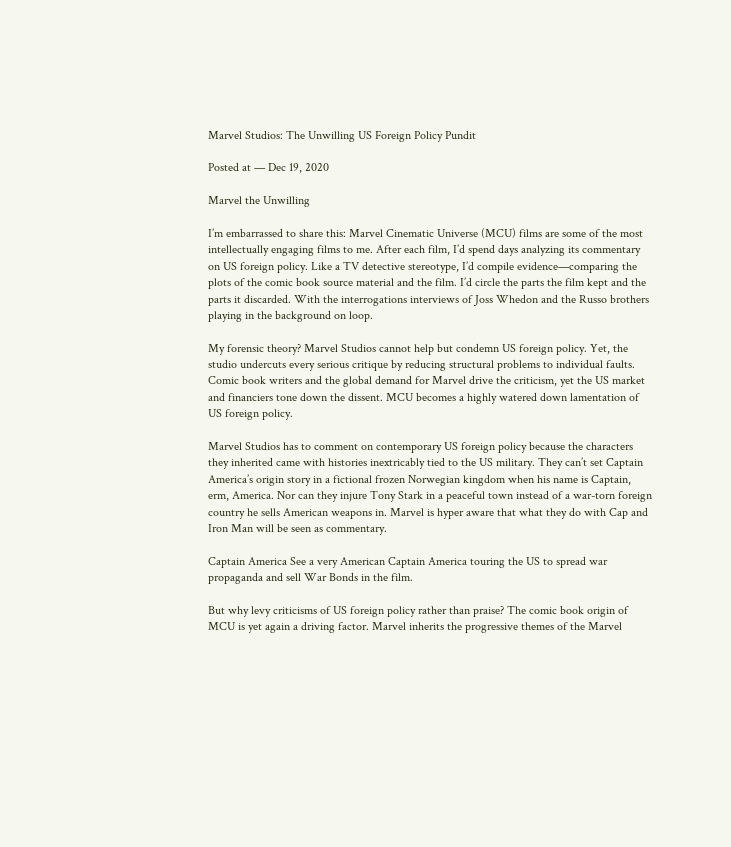Marvel Studios: The Unwilling US Foreign Policy Pundit

Posted at — Dec 19, 2020

Marvel the Unwilling

I’m embarrassed to share this: Marvel Cinematic Universe (MCU) films are some of the most intellectually engaging films to me. After each film, I’d spend days analyzing its commentary on US foreign policy. Like a TV detective stereotype, I’d compile evidence—comparing the plots of the comic book source material and the film. I’d circle the parts the film kept and the parts it discarded. With the interrogations interviews of Joss Whedon and the Russo brothers playing in the background on loop.

My forensic theory? Marvel Studios cannot help but condemn US foreign policy. Yet, the studio undercuts every serious critique by reducing structural problems to individual faults. Comic book writers and the global demand for Marvel drive the criticism, yet the US market and financiers tone down the dissent. MCU becomes a highly watered down lamentation of US foreign policy.

Marvel Studios has to comment on contemporary US foreign policy because the characters they inherited came with histories inextricably tied to the US military. They can’t set Captain America’s origin story in a fictional frozen Norwegian kingdom when his name is Captain, erm, America. Nor can they injure Tony Stark in a peaceful town instead of a war-torn foreign country he sells American weapons in. Marvel is hyper aware that what they do with Cap and Iron Man will be seen as commentary.

Captain America See a very American Captain America touring the US to spread war propaganda and sell War Bonds in the film.

But why levy criticisms of US foreign policy rather than praise? The comic book origin of MCU is yet again a driving factor. Marvel inherits the progressive themes of the Marvel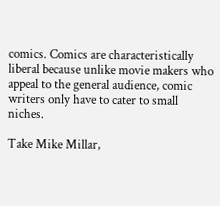comics. Comics are characteristically liberal because unlike movie makers who appeal to the general audience, comic writers only have to cater to small niches.

Take Mike Millar,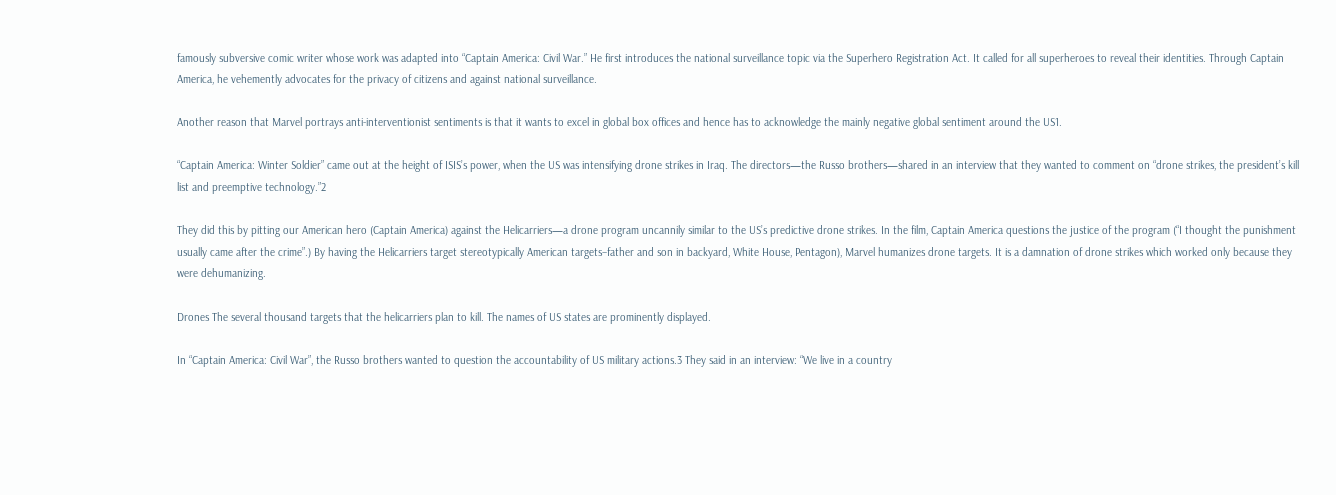famously subversive comic writer whose work was adapted into “Captain America: Civil War.” He first introduces the national surveillance topic via the Superhero Registration Act. It called for all superheroes to reveal their identities. Through Captain America, he vehemently advocates for the privacy of citizens and against national surveillance.

Another reason that Marvel portrays anti-interventionist sentiments is that it wants to excel in global box offices and hence has to acknowledge the mainly negative global sentiment around the US1.

“Captain America: Winter Soldier” came out at the height of ISIS’s power, when the US was intensifying drone strikes in Iraq. The directors—the Russo brothers—shared in an interview that they wanted to comment on “drone strikes, the president’s kill list and preemptive technology.”2

They did this by pitting our American hero (Captain America) against the Helicarriers—a drone program uncannily similar to the US’s predictive drone strikes. In the film, Captain America questions the justice of the program (“I thought the punishment usually came after the crime”.) By having the Helicarriers target stereotypically American targets–father and son in backyard, White House, Pentagon), Marvel humanizes drone targets. It is a damnation of drone strikes which worked only because they were dehumanizing.

Drones The several thousand targets that the helicarriers plan to kill. The names of US states are prominently displayed.

In “Captain America: Civil War”, the Russo brothers wanted to question the accountability of US military actions.3 They said in an interview: “We live in a country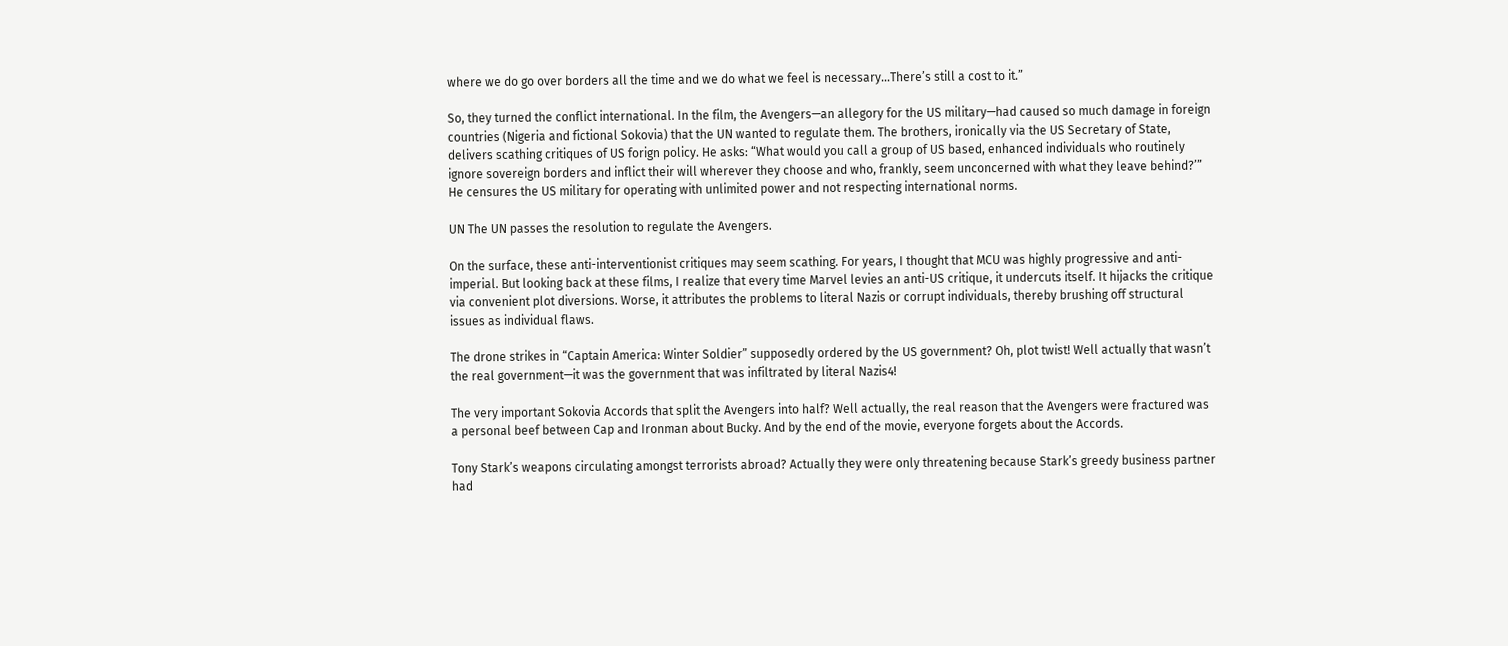where we do go over borders all the time and we do what we feel is necessary…There’s still a cost to it.”

So, they turned the conflict international. In the film, the Avengers—an allegory for the US military—had caused so much damage in foreign countries (Nigeria and fictional Sokovia) that the UN wanted to regulate them. The brothers, ironically via the US Secretary of State, delivers scathing critiques of US forign policy. He asks: “What would you call a group of US based, enhanced individuals who routinely ignore sovereign borders and inflict their will wherever they choose and who, frankly, seem unconcerned with what they leave behind?’” He censures the US military for operating with unlimited power and not respecting international norms.

UN The UN passes the resolution to regulate the Avengers.

On the surface, these anti-interventionist critiques may seem scathing. For years, I thought that MCU was highly progressive and anti-imperial. But looking back at these films, I realize that every time Marvel levies an anti-US critique, it undercuts itself. It hijacks the critique via convenient plot diversions. Worse, it attributes the problems to literal Nazis or corrupt individuals, thereby brushing off structural issues as individual flaws.

The drone strikes in “Captain America: Winter Soldier” supposedly ordered by the US government? Oh, plot twist! Well actually that wasn’t the real government—it was the government that was infiltrated by literal Nazis4!

The very important Sokovia Accords that split the Avengers into half? Well actually, the real reason that the Avengers were fractured was a personal beef between Cap and Ironman about Bucky. And by the end of the movie, everyone forgets about the Accords.

Tony Stark’s weapons circulating amongst terrorists abroad? Actually they were only threatening because Stark’s greedy business partner had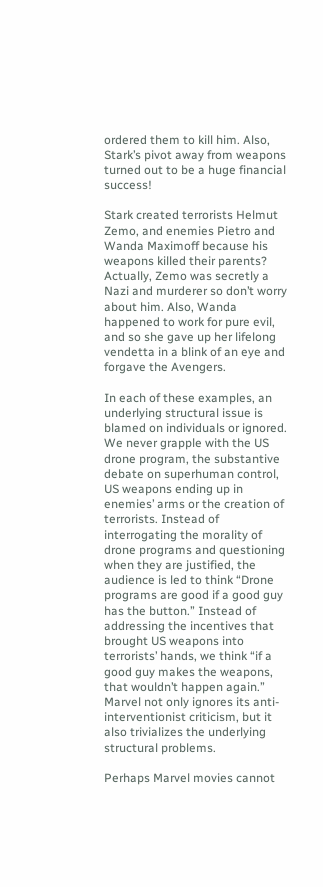ordered them to kill him. Also, Stark’s pivot away from weapons turned out to be a huge financial success!

Stark created terrorists Helmut Zemo, and enemies Pietro and Wanda Maximoff because his weapons killed their parents? Actually, Zemo was secretly a Nazi and murderer so don’t worry about him. Also, Wanda happened to work for pure evil, and so she gave up her lifelong vendetta in a blink of an eye and forgave the Avengers.

In each of these examples, an underlying structural issue is blamed on individuals or ignored. We never grapple with the US drone program, the substantive debate on superhuman control, US weapons ending up in enemies’ arms or the creation of terrorists. Instead of interrogating the morality of drone programs and questioning when they are justified, the audience is led to think “Drone programs are good if a good guy has the button.” Instead of addressing the incentives that brought US weapons into terrorists’ hands, we think “if a good guy makes the weapons, that wouldn’t happen again.” Marvel not only ignores its anti-interventionist criticism, but it also trivializes the underlying structural problems.

Perhaps Marvel movies cannot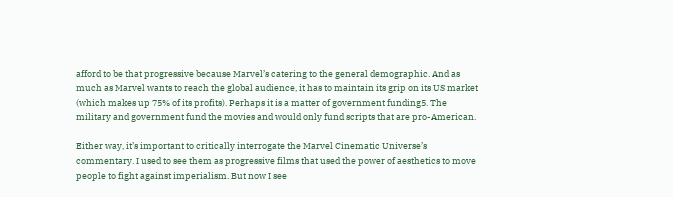afford to be that progressive because Marvel’s catering to the general demographic. And as much as Marvel wants to reach the global audience, it has to maintain its grip on its US market (which makes up 75% of its profits). Perhaps it is a matter of government funding5. The military and government fund the movies and would only fund scripts that are pro-American.

Either way, it’s important to critically interrogate the Marvel Cinematic Universe’s commentary. I used to see them as progressive films that used the power of aesthetics to move people to fight against imperialism. But now I see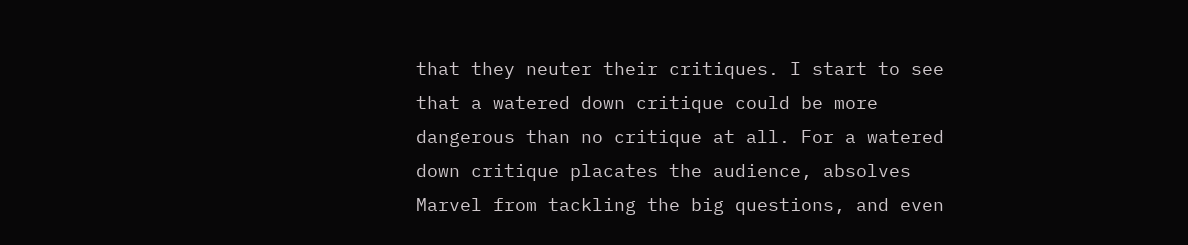that they neuter their critiques. I start to see that a watered down critique could be more dangerous than no critique at all. For a watered down critique placates the audience, absolves Marvel from tackling the big questions, and even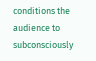conditions the audience to subconsciously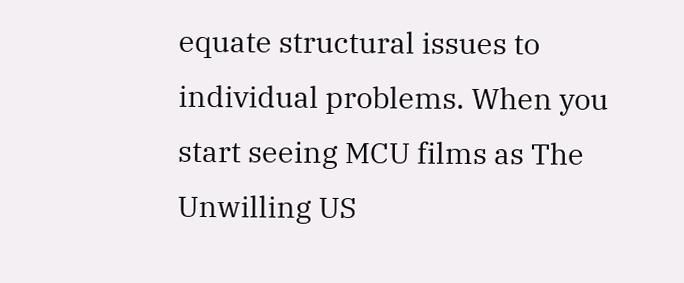equate structural issues to individual problems. When you start seeing MCU films as The Unwilling US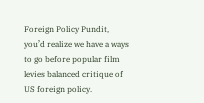Foreign Policy Pundit, you’d realize we have a ways to go before popular film levies balanced critique of US foreign policy.